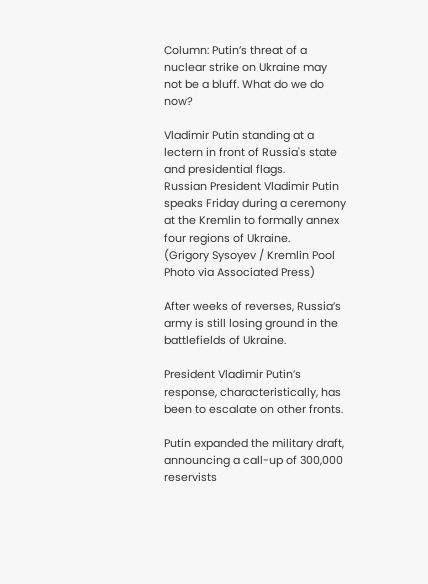Column: Putin’s threat of a nuclear strike on Ukraine may not be a bluff. What do we do now?

Vladimir Putin standing at a lectern in front of Russia's state and presidential flags.
Russian President Vladimir Putin speaks Friday during a ceremony at the Kremlin to formally annex four regions of Ukraine.
(Grigory Sysoyev / Kremlin Pool Photo via Associated Press)

After weeks of reverses, Russia’s army is still losing ground in the battlefields of Ukraine.

President Vladimir Putin’s response, characteristically, has been to escalate on other fronts.

Putin expanded the military draft, announcing a call-up of 300,000 reservists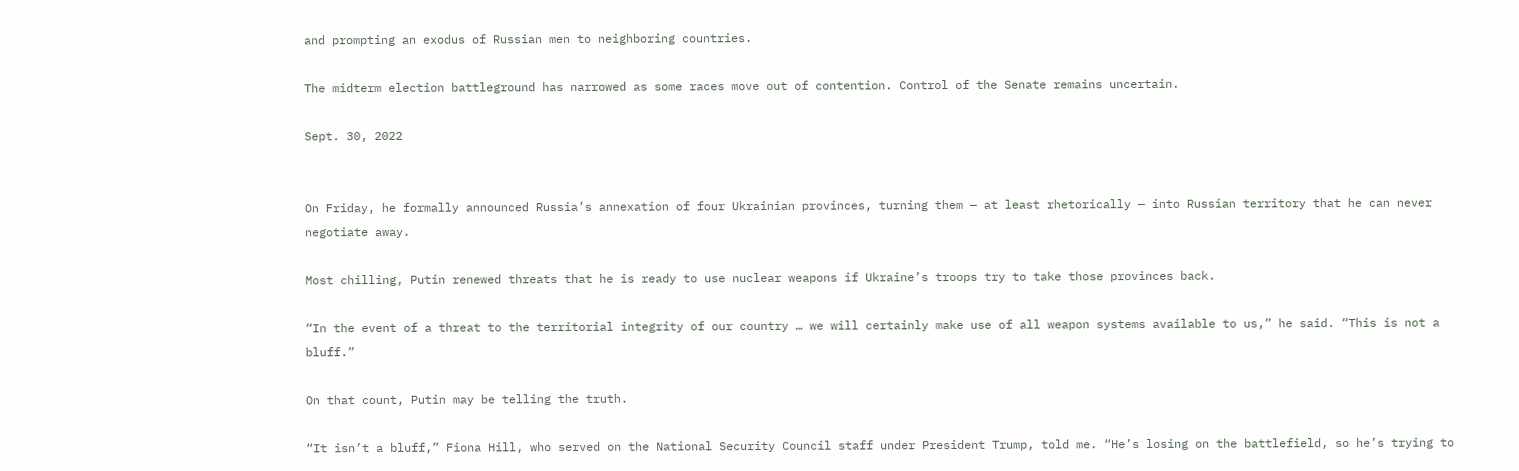and prompting an exodus of Russian men to neighboring countries.

The midterm election battleground has narrowed as some races move out of contention. Control of the Senate remains uncertain.

Sept. 30, 2022


On Friday, he formally announced Russia’s annexation of four Ukrainian provinces, turning them — at least rhetorically — into Russian territory that he can never negotiate away.

Most chilling, Putin renewed threats that he is ready to use nuclear weapons if Ukraine’s troops try to take those provinces back.

“In the event of a threat to the territorial integrity of our country … we will certainly make use of all weapon systems available to us,” he said. “This is not a bluff.”

On that count, Putin may be telling the truth.

“It isn’t a bluff,” Fiona Hill, who served on the National Security Council staff under President Trump, told me. “He’s losing on the battlefield, so he’s trying to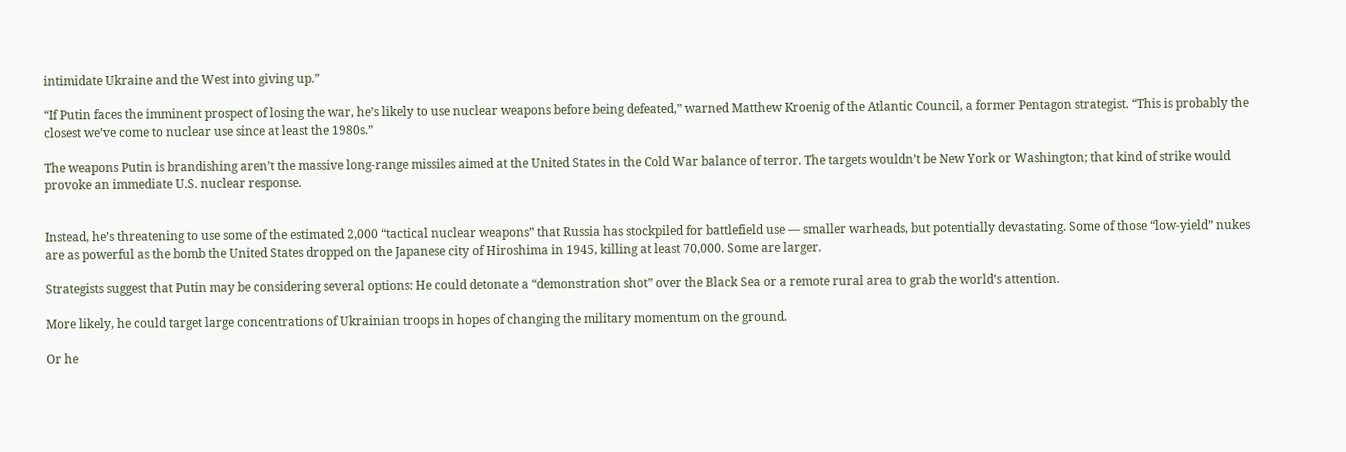intimidate Ukraine and the West into giving up.”

“If Putin faces the imminent prospect of losing the war, he’s likely to use nuclear weapons before being defeated,” warned Matthew Kroenig of the Atlantic Council, a former Pentagon strategist. “This is probably the closest we’ve come to nuclear use since at least the 1980s.”

The weapons Putin is brandishing aren’t the massive long-range missiles aimed at the United States in the Cold War balance of terror. The targets wouldn’t be New York or Washington; that kind of strike would provoke an immediate U.S. nuclear response.


Instead, he’s threatening to use some of the estimated 2,000 “tactical nuclear weapons” that Russia has stockpiled for battlefield use — smaller warheads, but potentially devastating. Some of those “low-yield” nukes are as powerful as the bomb the United States dropped on the Japanese city of Hiroshima in 1945, killing at least 70,000. Some are larger.

Strategists suggest that Putin may be considering several options: He could detonate a “demonstration shot” over the Black Sea or a remote rural area to grab the world’s attention.

More likely, he could target large concentrations of Ukrainian troops in hopes of changing the military momentum on the ground.

Or he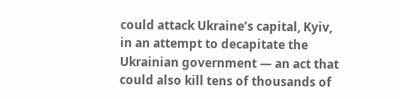could attack Ukraine’s capital, Kyiv, in an attempt to decapitate the Ukrainian government — an act that could also kill tens of thousands of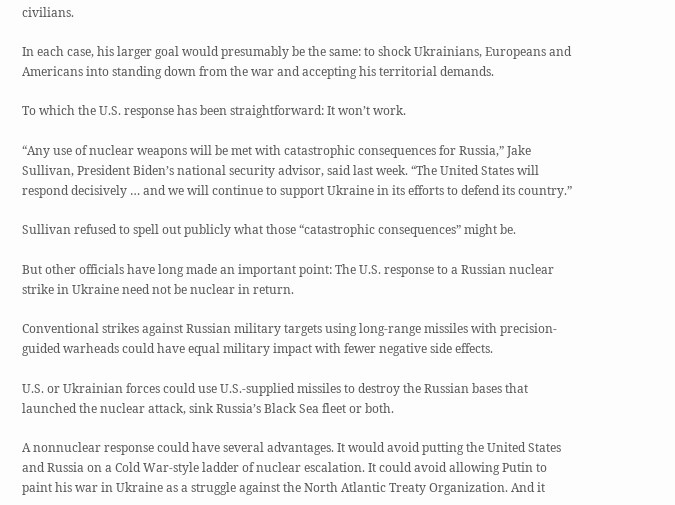civilians.

In each case, his larger goal would presumably be the same: to shock Ukrainians, Europeans and Americans into standing down from the war and accepting his territorial demands.

To which the U.S. response has been straightforward: It won’t work.

“Any use of nuclear weapons will be met with catastrophic consequences for Russia,” Jake Sullivan, President Biden’s national security advisor, said last week. “The United States will respond decisively … and we will continue to support Ukraine in its efforts to defend its country.”

Sullivan refused to spell out publicly what those “catastrophic consequences” might be.

But other officials have long made an important point: The U.S. response to a Russian nuclear strike in Ukraine need not be nuclear in return.

Conventional strikes against Russian military targets using long-range missiles with precision-guided warheads could have equal military impact with fewer negative side effects.

U.S. or Ukrainian forces could use U.S.-supplied missiles to destroy the Russian bases that launched the nuclear attack, sink Russia’s Black Sea fleet or both.

A nonnuclear response could have several advantages. It would avoid putting the United States and Russia on a Cold War-style ladder of nuclear escalation. It could avoid allowing Putin to paint his war in Ukraine as a struggle against the North Atlantic Treaty Organization. And it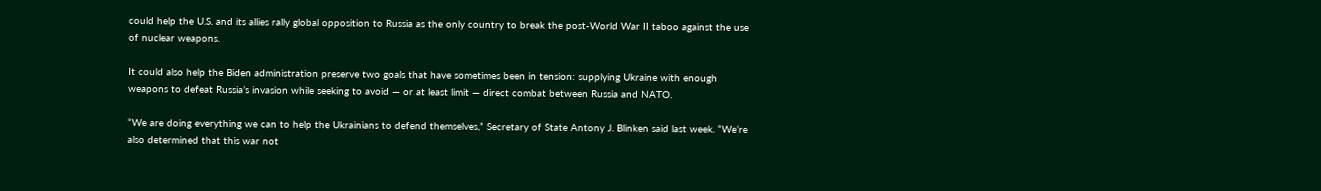could help the U.S. and its allies rally global opposition to Russia as the only country to break the post-World War II taboo against the use of nuclear weapons.

It could also help the Biden administration preserve two goals that have sometimes been in tension: supplying Ukraine with enough weapons to defeat Russia’s invasion while seeking to avoid — or at least limit — direct combat between Russia and NATO.

“We are doing everything we can to help the Ukrainians to defend themselves,” Secretary of State Antony J. Blinken said last week. “We’re also determined that this war not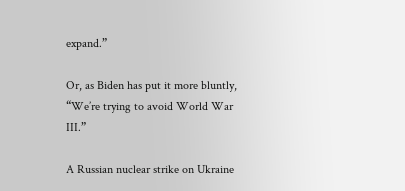expand.”

Or, as Biden has put it more bluntly, “We’re trying to avoid World War III.”

A Russian nuclear strike on Ukraine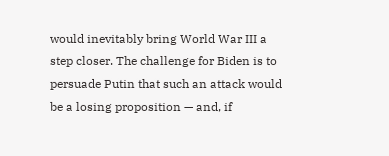would inevitably bring World War III a step closer. The challenge for Biden is to persuade Putin that such an attack would be a losing proposition — and, if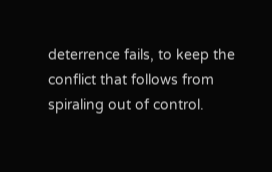deterrence fails, to keep the conflict that follows from spiraling out of control.